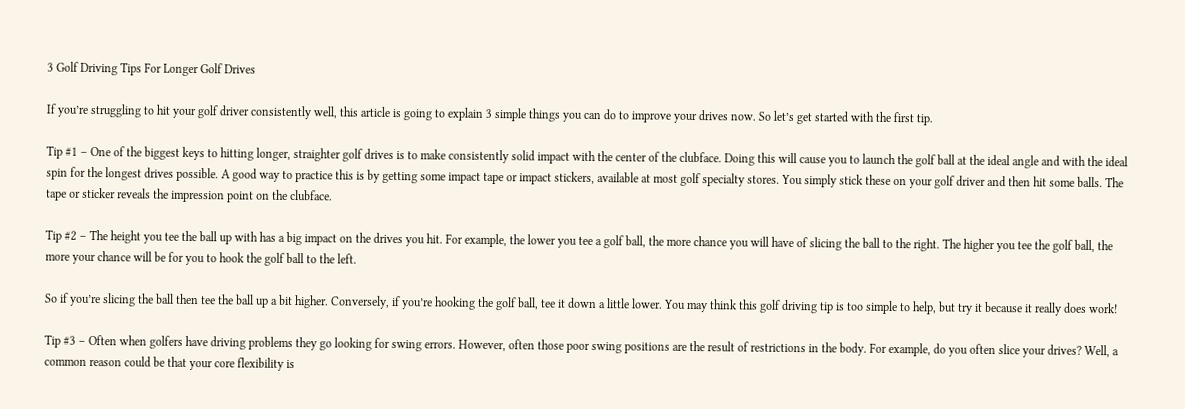3 Golf Driving Tips For Longer Golf Drives

If you’re struggling to hit your golf driver consistently well, this article is going to explain 3 simple things you can do to improve your drives now. So let’s get started with the first tip.

Tip #1 – One of the biggest keys to hitting longer, straighter golf drives is to make consistently solid impact with the center of the clubface. Doing this will cause you to launch the golf ball at the ideal angle and with the ideal spin for the longest drives possible. A good way to practice this is by getting some impact tape or impact stickers, available at most golf specialty stores. You simply stick these on your golf driver and then hit some balls. The tape or sticker reveals the impression point on the clubface.

Tip #2 – The height you tee the ball up with has a big impact on the drives you hit. For example, the lower you tee a golf ball, the more chance you will have of slicing the ball to the right. The higher you tee the golf ball, the more your chance will be for you to hook the golf ball to the left.

So if you’re slicing the ball then tee the ball up a bit higher. Conversely, if you’re hooking the golf ball, tee it down a little lower. You may think this golf driving tip is too simple to help, but try it because it really does work!

Tip #3 – Often when golfers have driving problems they go looking for swing errors. However, often those poor swing positions are the result of restrictions in the body. For example, do you often slice your drives? Well, a common reason could be that your core flexibility is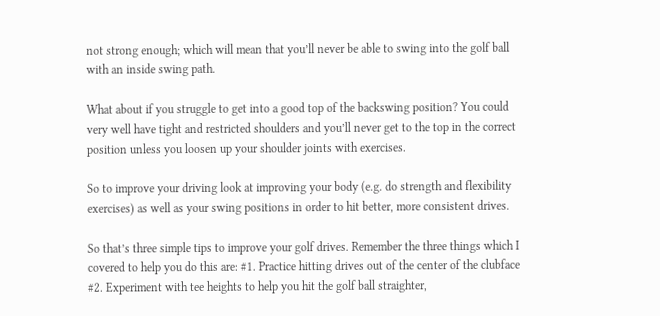not strong enough; which will mean that you’ll never be able to swing into the golf ball with an inside swing path.

What about if you struggle to get into a good top of the backswing position? You could very well have tight and restricted shoulders and you’ll never get to the top in the correct position unless you loosen up your shoulder joints with exercises.

So to improve your driving look at improving your body (e.g. do strength and flexibility exercises) as well as your swing positions in order to hit better, more consistent drives.

So that’s three simple tips to improve your golf drives. Remember the three things which I covered to help you do this are: #1. Practice hitting drives out of the center of the clubface #2. Experiment with tee heights to help you hit the golf ball straighter,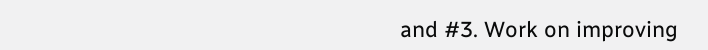and #3. Work on improving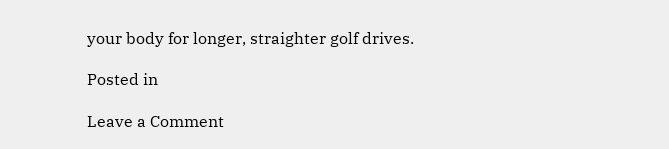your body for longer, straighter golf drives.

Posted in

Leave a Comment